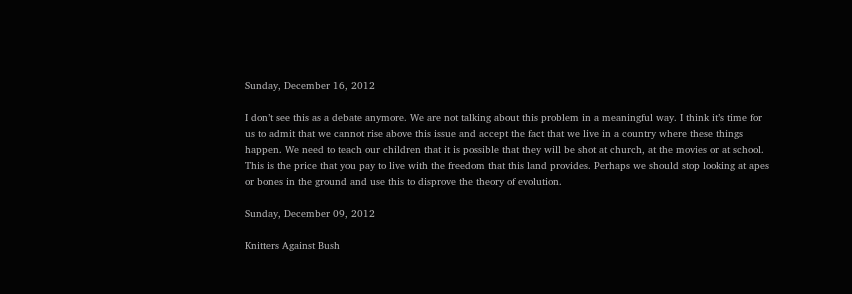Sunday, December 16, 2012

I don’t see this as a debate anymore. We are not talking about this problem in a meaningful way. I think it’s time for us to admit that we cannot rise above this issue and accept the fact that we live in a country where these things happen. We need to teach our children that it is possible that they will be shot at church, at the movies or at school. This is the price that you pay to live with the freedom that this land provides. Perhaps we should stop looking at apes or bones in the ground and use this to disprove the theory of evolution.

Sunday, December 09, 2012

Knitters Against Bush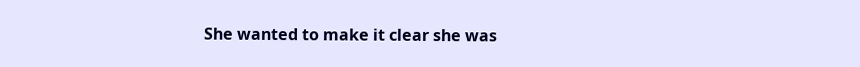She wanted to make it clear she was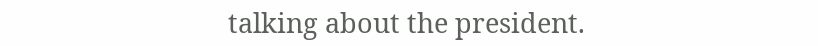talking about the president.